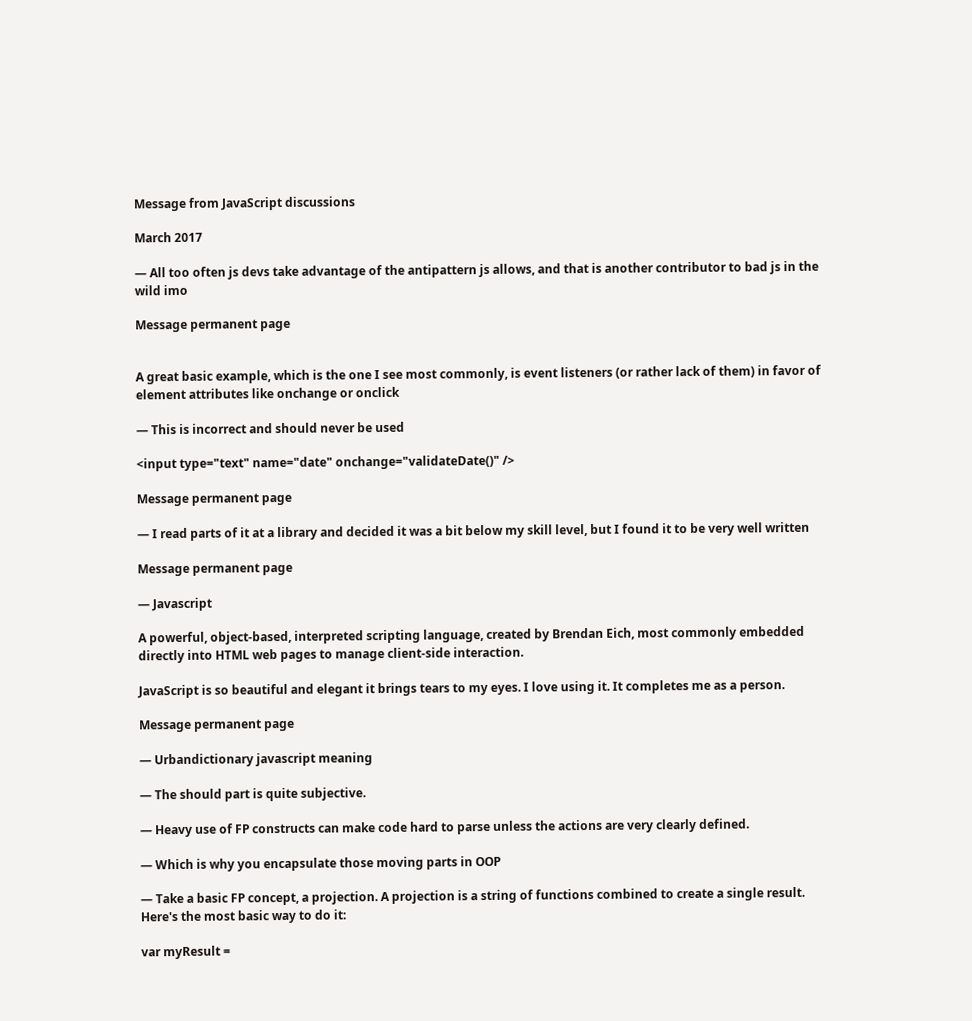Message from JavaScript discussions

March 2017

— All too often js devs take advantage of the antipattern js allows, and that is another contributor to bad js in the wild imo

Message permanent page


A great basic example, which is the one I see most commonly, is event listeners (or rather lack of them) in favor of element attributes like onchange or onclick

— This is incorrect and should never be used

<input type="text" name="date" onchange="validateDate()" />

Message permanent page

— I read parts of it at a library and decided it was a bit below my skill level, but I found it to be very well written

Message permanent page

— Javascript

A powerful, object-based, interpreted scripting language, created by Brendan Eich, most commonly embedded directly into HTML web pages to manage client-side interaction.

JavaScript is so beautiful and elegant it brings tears to my eyes. I love using it. It completes me as a person.

Message permanent page

— Urbandictionary javascript meaning

— The should part is quite subjective.

— Heavy use of FP constructs can make code hard to parse unless the actions are very clearly defined.

— Which is why you encapsulate those moving parts in OOP

— Take a basic FP concept, a projection. A projection is a string of functions combined to create a single result.
Here's the most basic way to do it:

var myResult =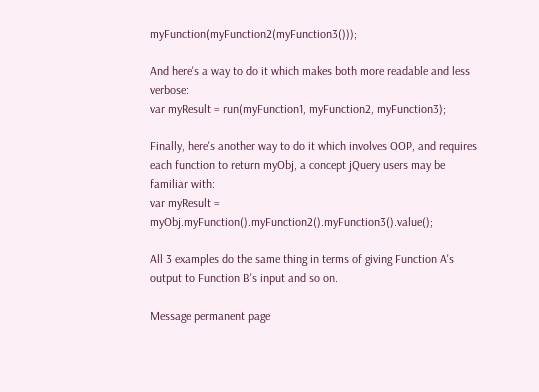myFunction(myFunction2(myFunction3()));

And here's a way to do it which makes both more readable and less verbose:
var myResult = run(myFunction1, myFunction2, myFunction3);

Finally, here's another way to do it which involves OOP, and requires each function to return myObj, a concept jQuery users may be familiar with:
var myResult = myObj.myFunction().myFunction2().myFunction3().value();

All 3 examples do the same thing in terms of giving Function A's output to Function B's input and so on.

Message permanent page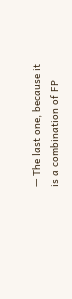— The last one, because it is a combination of FP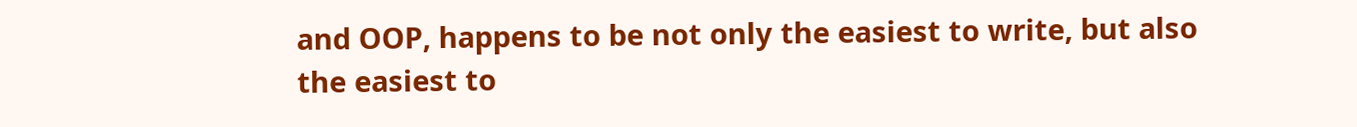and OOP, happens to be not only the easiest to write, but also the easiest to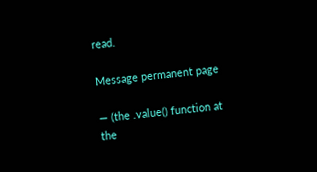read.

Message permanent page

— (the .value() function at the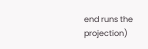end runs the projection)